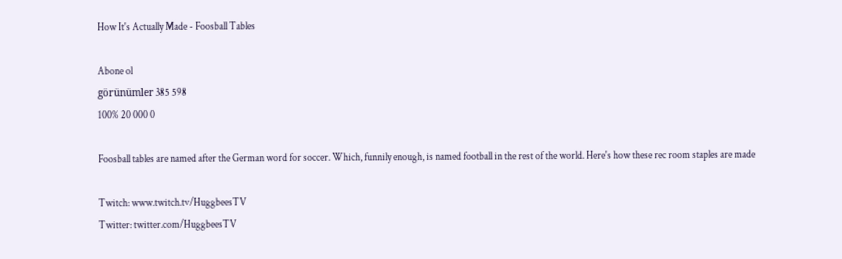How It's Actually Made - Foosball Tables

Abone ol
görünümler 385 598
100% 20 000 0

Foosball tables are named after the German word for soccer. Which, funnily enough, is named football in the rest of the world. Here's how these rec room staples are made

Twitch: www.twitch.tv/HuggbeesTV
Twitter: twitter.com/HuggbeesTV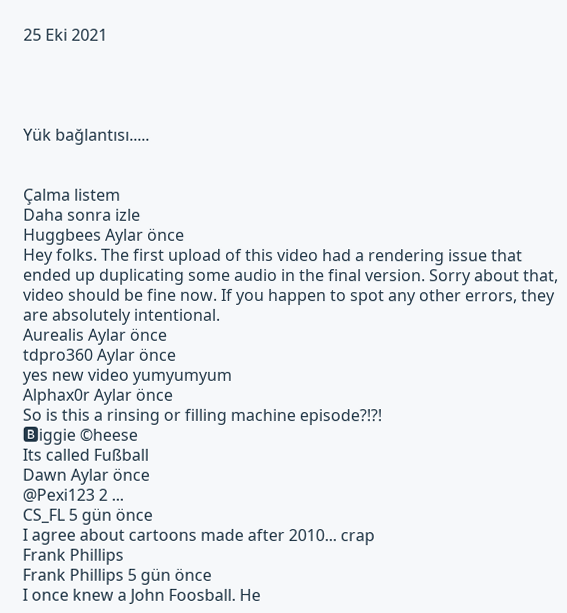25 Eki 2021




Yük bağlantısı.....


Çalma listem
Daha sonra izle
Huggbees Aylar önce
Hey folks. The first upload of this video had a rendering issue that ended up duplicating some audio in the final version. Sorry about that, video should be fine now. If you happen to spot any other errors, they are absolutely intentional.
Aurealis Aylar önce
tdpro360 Aylar önce
yes new video yumyumyum
Alphax0r Aylar önce
So is this a rinsing or filling machine episode?!?!
🅱iggie ©heese
Its called Fußball
Dawn Aylar önce
@Pexi123 2 ...
CS_FL 5 gün önce
I agree about cartoons made after 2010... crap
Frank Phillips
Frank Phillips 5 gün önce
I once knew a John Foosball. He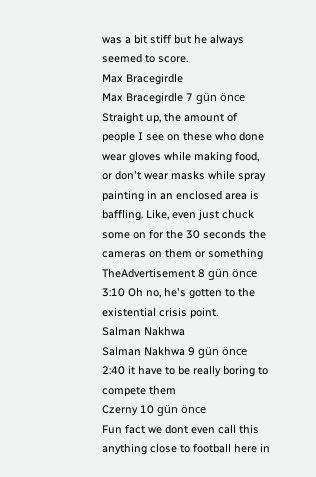was a bit stiff but he always seemed to score.
Max Bracegirdle
Max Bracegirdle 7 gün önce
Straight up, the amount of people I see on these who done wear gloves while making food, or don't wear masks while spray painting in an enclosed area is baffling. Like, even just chuck some on for the 30 seconds the cameras on them or something
TheAdvertisement 8 gün önce
3:10 Oh no, he's gotten to the existential crisis point.
Salman Nakhwa
Salman Nakhwa 9 gün önce
2:40 it have to be really boring to compete them
Czerny 10 gün önce
Fun fact we dont even call this anything close to football here in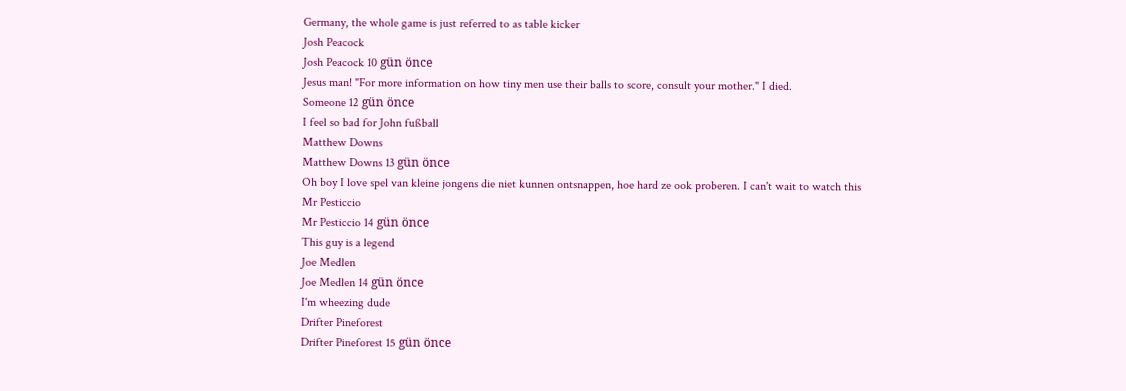Germany, the whole game is just referred to as table kicker
Josh Peacock
Josh Peacock 10 gün önce
Jesus man! "For more information on how tiny men use their balls to score, consult your mother." I died.
Someone 12 gün önce
I feel so bad for John fußball
Matthew Downs
Matthew Downs 13 gün önce
Oh boy I love spel van kleine jongens die niet kunnen ontsnappen, hoe hard ze ook proberen. I can't wait to watch this
Mr Pesticcio
Mr Pesticcio 14 gün önce
This guy is a legend
Joe Medlen
Joe Medlen 14 gün önce
I'm wheezing dude
Drifter Pineforest
Drifter Pineforest 15 gün önce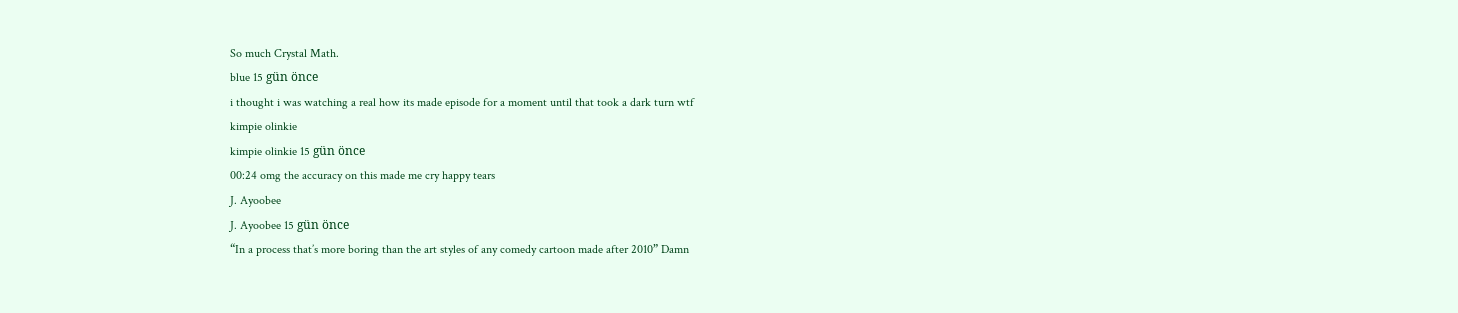So much Crystal Math.
blue 15 gün önce
i thought i was watching a real how its made episode for a moment until that took a dark turn wtf
kimpie olinkie
kimpie olinkie 15 gün önce
00:24 omg the accuracy on this made me cry happy tears
J. Ayoobee
J. Ayoobee 15 gün önce
“In a process that’s more boring than the art styles of any comedy cartoon made after 2010” Damn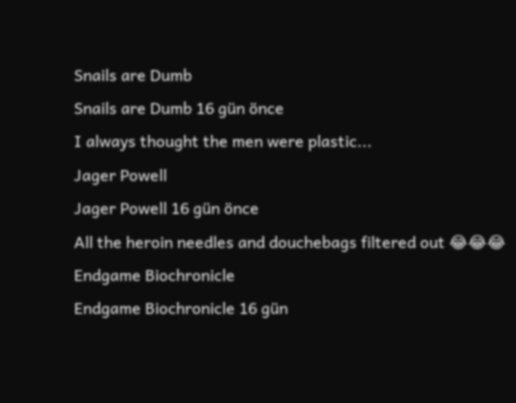Snails are Dumb
Snails are Dumb 16 gün önce
I always thought the men were plastic...
Jager Powell
Jager Powell 16 gün önce
All the heroin needles and douchebags filtered out 😂😂😂
Endgame Biochronicle
Endgame Biochronicle 16 gün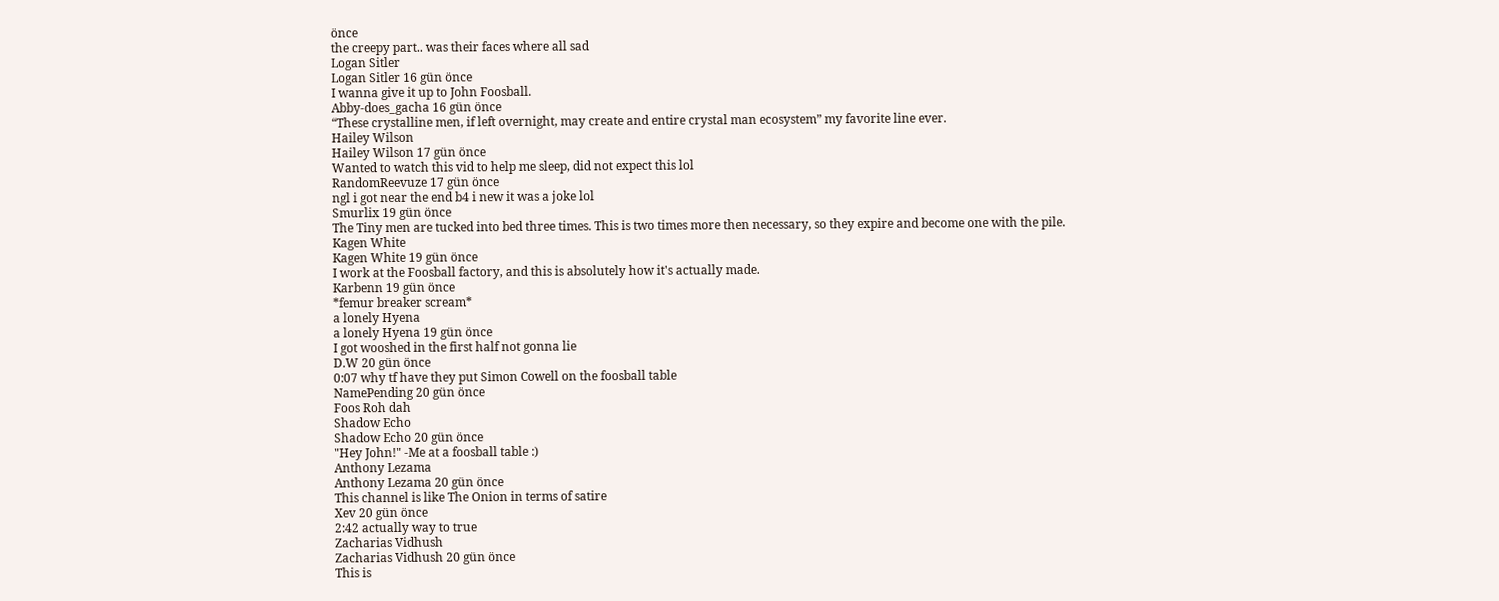önce
the creepy part.. was their faces where all sad
Logan Sitler
Logan Sitler 16 gün önce
I wanna give it up to John Foosball.
Abby-does_gacha 16 gün önce
“These crystalline men, if left overnight, may create and entire crystal man ecosystem” my favorite line ever.
Hailey Wilson
Hailey Wilson 17 gün önce
Wanted to watch this vid to help me sleep, did not expect this lol
RandomReevuze 17 gün önce
ngl i got near the end b4 i new it was a joke lol
Smurlix 19 gün önce
The Tiny men are tucked into bed three times. This is two times more then necessary, so they expire and become one with the pile.
Kagen White
Kagen White 19 gün önce
I work at the Foosball factory, and this is absolutely how it's actually made.
Karbenn 19 gün önce
*femur breaker scream*
a lonely Hyena
a lonely Hyena 19 gün önce
I got wooshed in the first half not gonna lie
D.W 20 gün önce
0:07 why tf have they put Simon Cowell on the foosball table
NamePending 20 gün önce
Foos Roh dah
Shadow Echo
Shadow Echo 20 gün önce
"Hey John!" -Me at a foosball table :)
Anthony Lezama
Anthony Lezama 20 gün önce
This channel is like The Onion in terms of satire
Xev 20 gün önce
2:42 actually way to true
Zacharias Vidhush
Zacharias Vidhush 20 gün önce
This is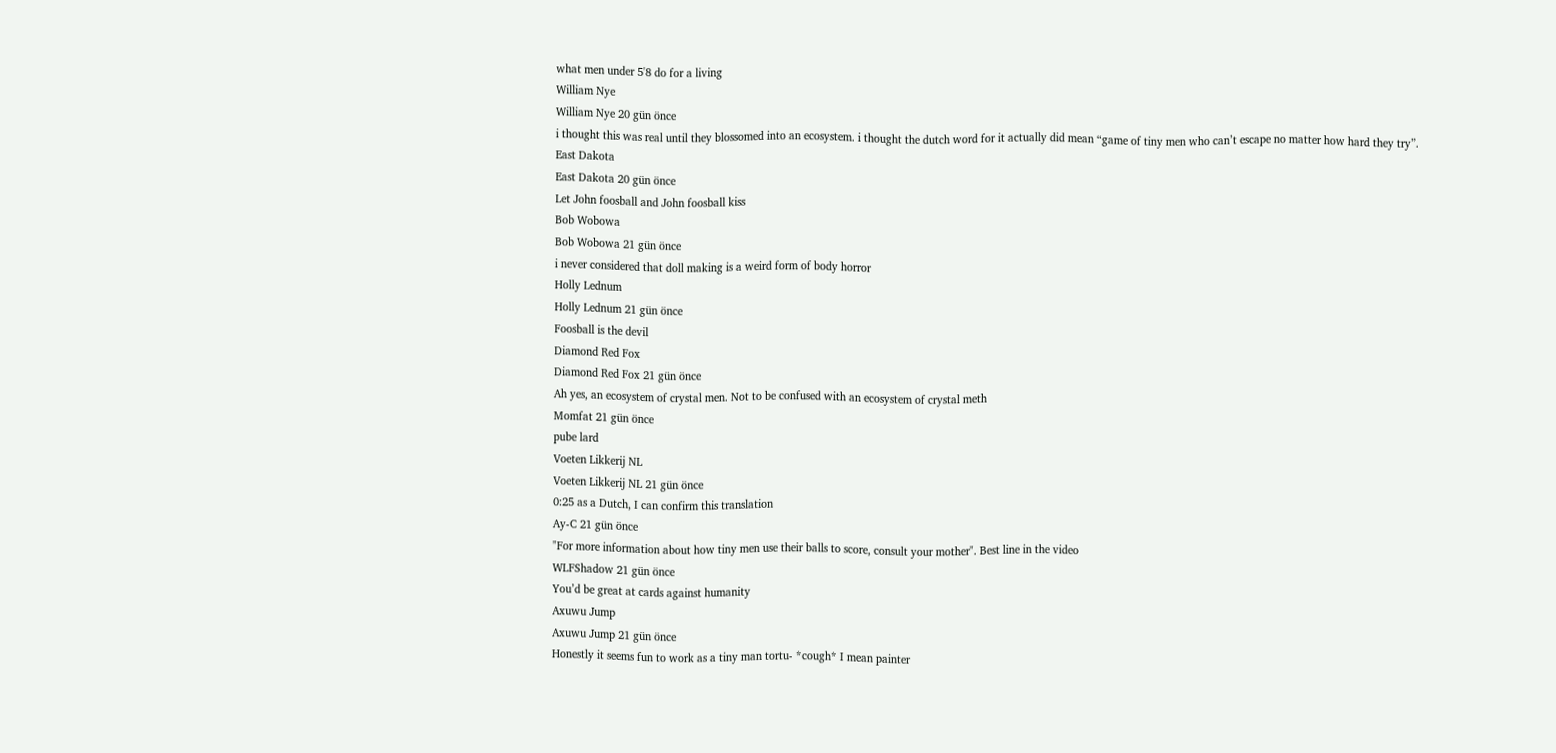what men under 5'8 do for a living
William Nye
William Nye 20 gün önce
i thought this was real until they blossomed into an ecosystem. i thought the dutch word for it actually did mean “game of tiny men who can’t escape no matter how hard they try”.
East Dakota
East Dakota 20 gün önce
Let John foosball and John foosball kiss
Bob Wobowa
Bob Wobowa 21 gün önce
i never considered that doll making is a weird form of body horror
Holly Lednum
Holly Lednum 21 gün önce
Foosball is the devil
Diamond Red Fox
Diamond Red Fox 21 gün önce
Ah yes, an ecosystem of crystal men. Not to be confused with an ecosystem of crystal meth
Momfat 21 gün önce
pube lard
Voeten Likkerij NL
Voeten Likkerij NL 21 gün önce
0:25 as a Dutch, I can confirm this translation
Ay-C 21 gün önce
"For more information about how tiny men use their balls to score, consult your mother". Best line in the video
WLFShadow 21 gün önce
You’d be great at cards against humanity
Axuwu Jump
Axuwu Jump 21 gün önce
Honestly it seems fun to work as a tiny man tortu- *cough* I mean painter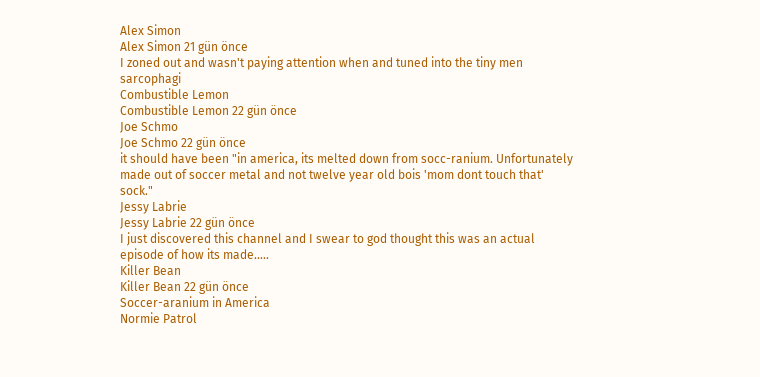Alex Simon
Alex Simon 21 gün önce
I zoned out and wasn't paying attention when and tuned into the tiny men sarcophagi
Combustible Lemon
Combustible Lemon 22 gün önce
Joe Schmo
Joe Schmo 22 gün önce
it should have been "in america, its melted down from socc-ranium. Unfortunately made out of soccer metal and not twelve year old bois 'mom dont touch that' sock."
Jessy Labrie
Jessy Labrie 22 gün önce
I just discovered this channel and I swear to god thought this was an actual episode of how its made.....
Killer Bean
Killer Bean 22 gün önce
Soccer-aranium in America
Normie Patrol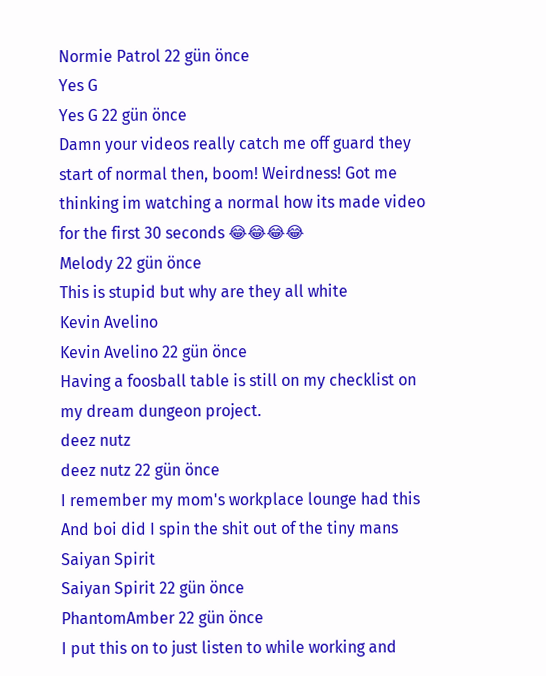Normie Patrol 22 gün önce
Yes G
Yes G 22 gün önce
Damn your videos really catch me off guard they start of normal then, boom! Weirdness! Got me thinking im watching a normal how its made video for the first 30 seconds 😂😂😂😂
Melody 22 gün önce
This is stupid but why are they all white
Kevin Avelino
Kevin Avelino 22 gün önce
Having a foosball table is still on my checklist on my dream dungeon project.
deez nutz
deez nutz 22 gün önce
I remember my mom's workplace lounge had this And boi did I spin the shit out of the tiny mans
Saiyan Spirit
Saiyan Spirit 22 gün önce
PhantomAmber 22 gün önce
I put this on to just listen to while working and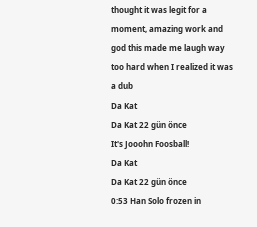thought it was legit for a moment, amazing work and god this made me laugh way too hard when I realized it was a dub
Da Kat
Da Kat 22 gün önce
It's Jooohn Foosball!
Da Kat
Da Kat 22 gün önce
0:53 Han Solo frozen in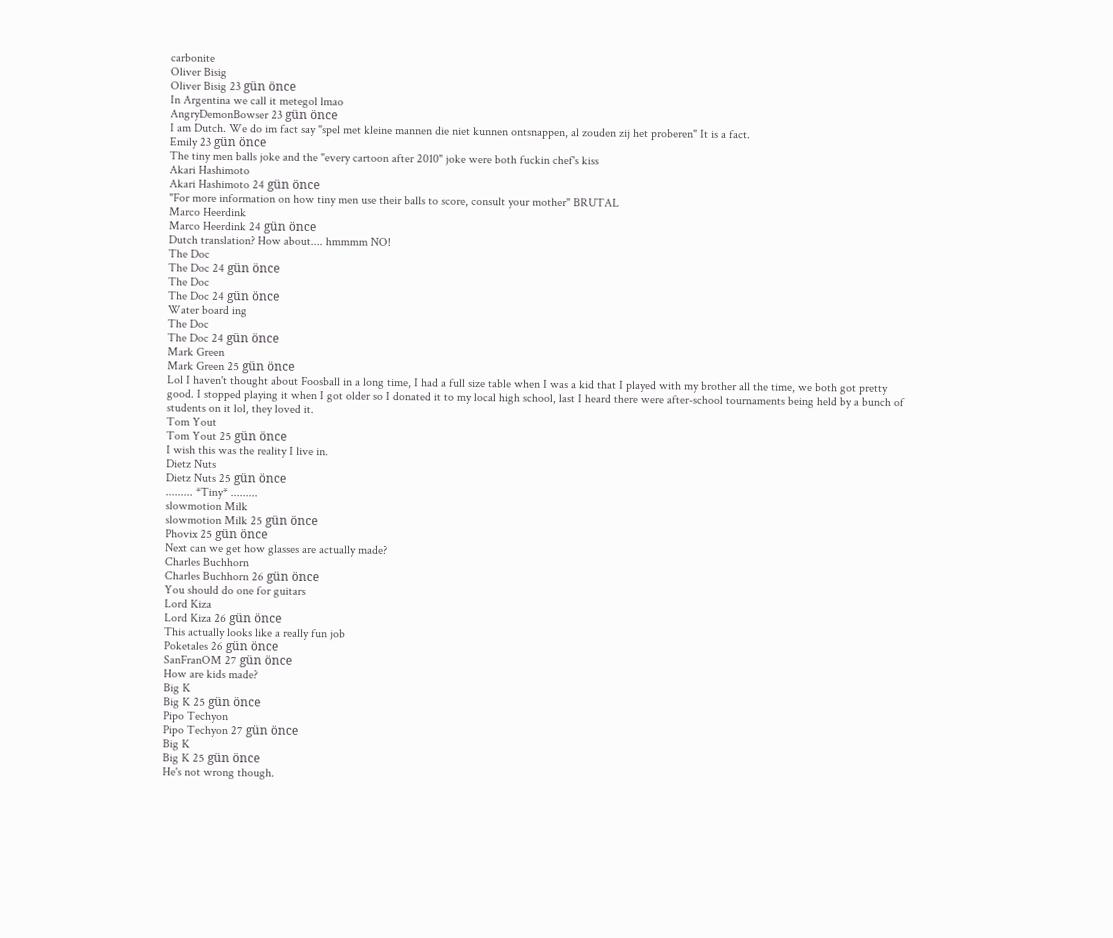carbonite
Oliver Bisig
Oliver Bisig 23 gün önce
In Argentina we call it metegol lmao
AngryDemonBowser 23 gün önce
I am Dutch. We do im fact say "spel met kleine mannen die niet kunnen ontsnappen, al zouden zij het proberen" It is a fact.
Emily 23 gün önce
The tiny men balls joke and the "every cartoon after 2010" joke were both fuckin chef's kiss
Akari Hashimoto
Akari Hashimoto 24 gün önce
"For more information on how tiny men use their balls to score, consult your mother" BRUTAL
Marco Heerdink
Marco Heerdink 24 gün önce
Dutch translation? How about.... hmmmm NO!
The Doc
The Doc 24 gün önce
The Doc
The Doc 24 gün önce
Water board ing
The Doc
The Doc 24 gün önce
Mark Green
Mark Green 25 gün önce
Lol I haven't thought about Foosball in a long time, I had a full size table when I was a kid that I played with my brother all the time, we both got pretty good. I stopped playing it when I got older so I donated it to my local high school, last I heard there were after-school tournaments being held by a bunch of students on it lol, they loved it.
Tom Yout
Tom Yout 25 gün önce
I wish this was the reality I live in.
Dietz Nuts
Dietz Nuts 25 gün önce
......... *Tiny* .........
slowmotion Milk
slowmotion Milk 25 gün önce
Phovix 25 gün önce
Next can we get how glasses are actually made?
Charles Buchhorn
Charles Buchhorn 26 gün önce
You should do one for guitars
Lord Kiza
Lord Kiza 26 gün önce
This actually looks like a really fun job
Poketales 26 gün önce
SanFranOM 27 gün önce
How are kids made?
Big K
Big K 25 gün önce
Pipo Techyon
Pipo Techyon 27 gün önce
Big K
Big K 25 gün önce
He's not wrong though.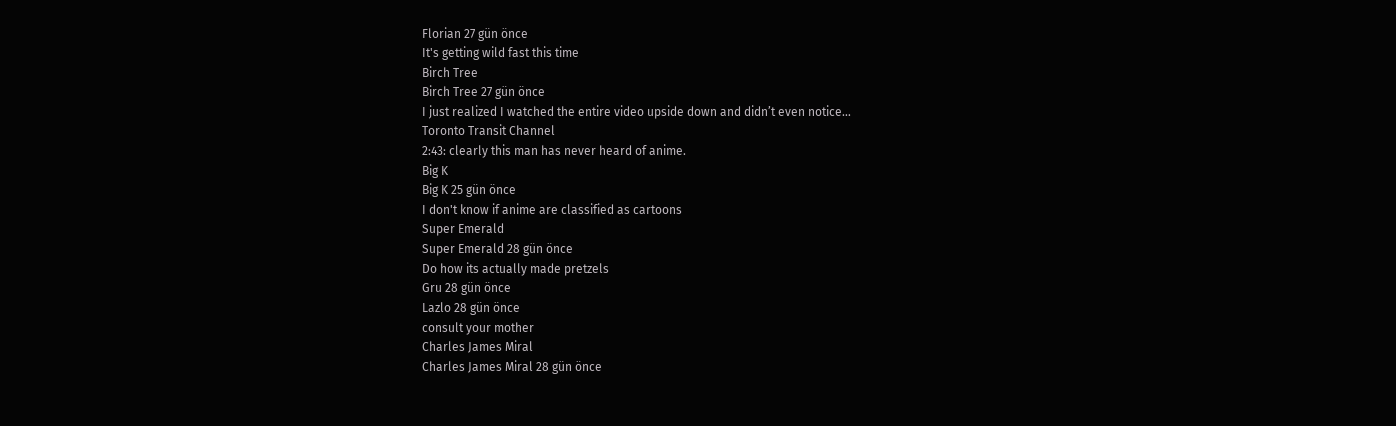Florian 27 gün önce
It's getting wild fast this time
Birch Tree
Birch Tree 27 gün önce
I just realized I watched the entire video upside down and didn’t even notice…
Toronto Transit Channel
2:43: clearly this man has never heard of anime.
Big K
Big K 25 gün önce
I don't know if anime are classified as cartoons
Super Emerald
Super Emerald 28 gün önce
Do how its actually made pretzels
Gru 28 gün önce
Lazlo 28 gün önce
consult your mother
Charles James Miral
Charles James Miral 28 gün önce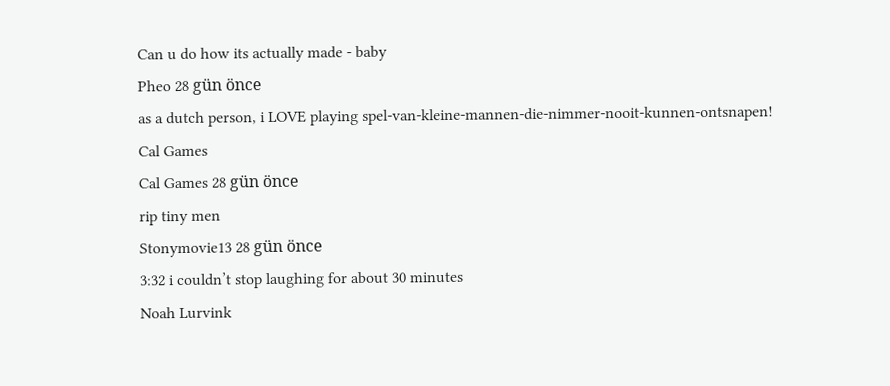Can u do how its actually made - baby
Pheo 28 gün önce
as a dutch person, i LOVE playing spel-van-kleine-mannen-die-nimmer-nooit-kunnen-ontsnapen!
Cal Games
Cal Games 28 gün önce
rip tiny men
Stonymovie13 28 gün önce
3:32 i couldn’t stop laughing for about 30 minutes
Noah Lurvink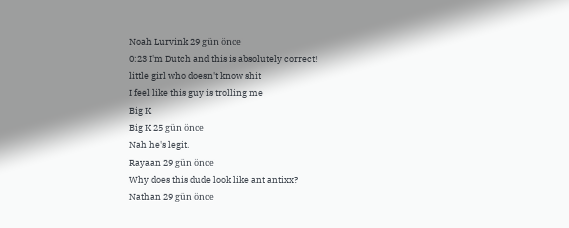Noah Lurvink 29 gün önce
0:23 I'm Dutch and this is absolutely correct!
little girl who doesn't know shit
I feel like this guy is trolling me
Big K
Big K 25 gün önce
Nah he's legit.
Rayaan 29 gün önce
Why does this dude look like ant antixx?
Nathan 29 gün önce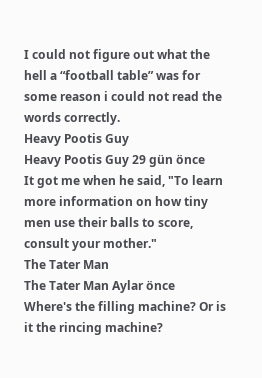I could not figure out what the hell a “football table” was for some reason i could not read the words correctly.
Heavy Pootis Guy
Heavy Pootis Guy 29 gün önce
It got me when he said, "To learn more information on how tiny men use their balls to score, consult your mother."
The Tater Man
The Tater Man Aylar önce
Where's the filling machine? Or is it the rincing machine?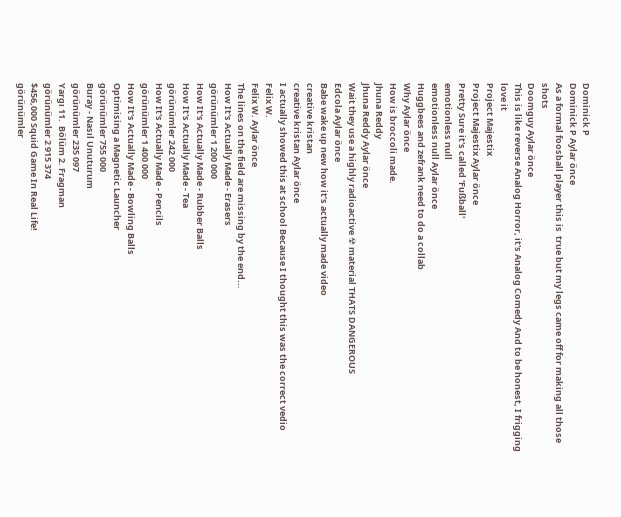Dominick P
Dominick P Aylar önce
As a formal foosball player this is  true but my legs came off for making all those shots
Doomguy Aylar önce
This is like reverse Analog Horror, it's Analog Comedy And to be honest, I frigging love it
Project Majestix
Project Majestix Aylar önce
Pretty Sure it's called 'Fußball'
emotionless null
emotionless null Aylar önce
Huggbees and zefrank need to do a collab
Why Aylar önce
How is broccoli made.
Jhuna Reddy
Jhuna Reddy Aylar önce
Wait they use a highly radioactive ☢ material THATS DANGEROUS
Edcola Aylar önce
Babe wake up new how it’s actually made video
creative kristan
creative kristan Aylar önce
I actually showed this at school Because I thought this was the correct vedio
Felix W.
Felix W. Aylar önce
The lines on the field are missing by the end...
How It's Actually Made - Erasers
görünümler 1 200 000
How It's Actually Made - Rubber Balls
How It's Actually Made - Tea
görünümler 242 000
How It's Actually Made - Pencils
görünümler 1 400 000
How It's Actually Made - Bowling Balls
Optimising a Magnetic Launcher
görünümler 755 000
Buray - Nasıl Unuturum
görünümler 235 097
Yargı 11.  Bölüm 2. Fragman
görünümler 2 915 374
$456,000 Squid Game In Real Life!
görünümler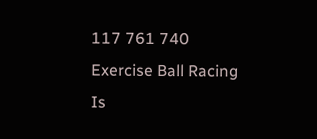117 761 740
Exercise Ball Racing Is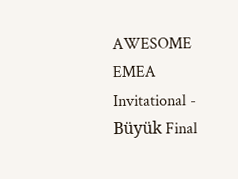AWESOME
EMEA Invitational - Büyük Final